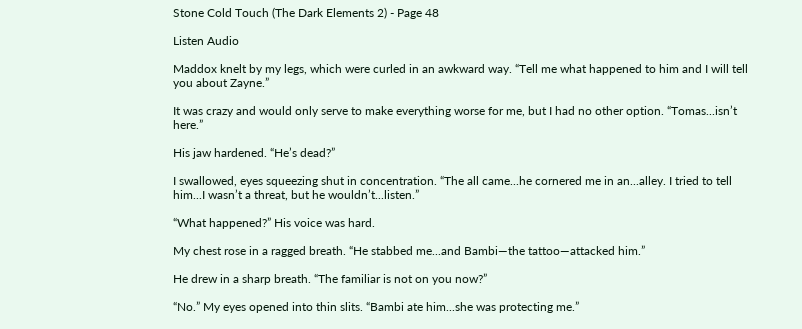Stone Cold Touch (The Dark Elements 2) - Page 48

Listen Audio

Maddox knelt by my legs, which were curled in an awkward way. “Tell me what happened to him and I will tell you about Zayne.”

It was crazy and would only serve to make everything worse for me, but I had no other option. “Tomas...isn’t here.”

His jaw hardened. “He’s dead?”

I swallowed, eyes squeezing shut in concentration. “The all came...he cornered me in an...alley. I tried to tell him...I wasn’t a threat, but he wouldn’t...listen.”

“What happened?” His voice was hard.

My chest rose in a ragged breath. “He stabbed me...and Bambi—the tattoo—attacked him.”

He drew in a sharp breath. “The familiar is not on you now?”

“No.” My eyes opened into thin slits. “Bambi ate him...she was protecting me.”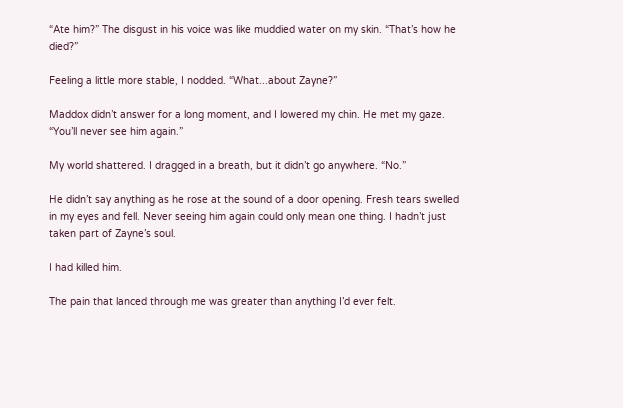“Ate him?” The disgust in his voice was like muddied water on my skin. “That’s how he died?”

Feeling a little more stable, I nodded. “What...about Zayne?”

Maddox didn’t answer for a long moment, and I lowered my chin. He met my gaze. “You’ll never see him again.”

My world shattered. I dragged in a breath, but it didn’t go anywhere. “No.”

He didn’t say anything as he rose at the sound of a door opening. Fresh tears swelled in my eyes and fell. Never seeing him again could only mean one thing. I hadn’t just taken part of Zayne’s soul.

I had killed him.

The pain that lanced through me was greater than anything I’d ever felt.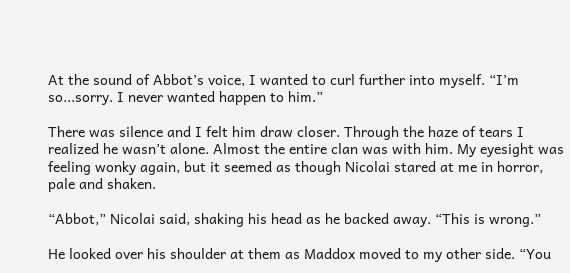At the sound of Abbot’s voice, I wanted to curl further into myself. “I’m so...sorry. I never wanted happen to him.”

There was silence and I felt him draw closer. Through the haze of tears I realized he wasn’t alone. Almost the entire clan was with him. My eyesight was feeling wonky again, but it seemed as though Nicolai stared at me in horror, pale and shaken.

“Abbot,” Nicolai said, shaking his head as he backed away. “This is wrong.”

He looked over his shoulder at them as Maddox moved to my other side. “You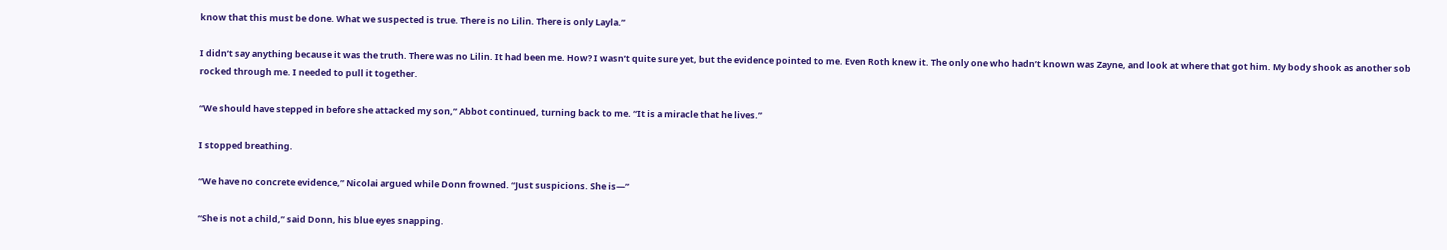know that this must be done. What we suspected is true. There is no Lilin. There is only Layla.”

I didn’t say anything because it was the truth. There was no Lilin. It had been me. How? I wasn’t quite sure yet, but the evidence pointed to me. Even Roth knew it. The only one who hadn’t known was Zayne, and look at where that got him. My body shook as another sob rocked through me. I needed to pull it together.

“We should have stepped in before she attacked my son,” Abbot continued, turning back to me. “It is a miracle that he lives.”

I stopped breathing.

“We have no concrete evidence,” Nicolai argued while Donn frowned. “Just suspicions. She is—”

“She is not a child,” said Donn, his blue eyes snapping.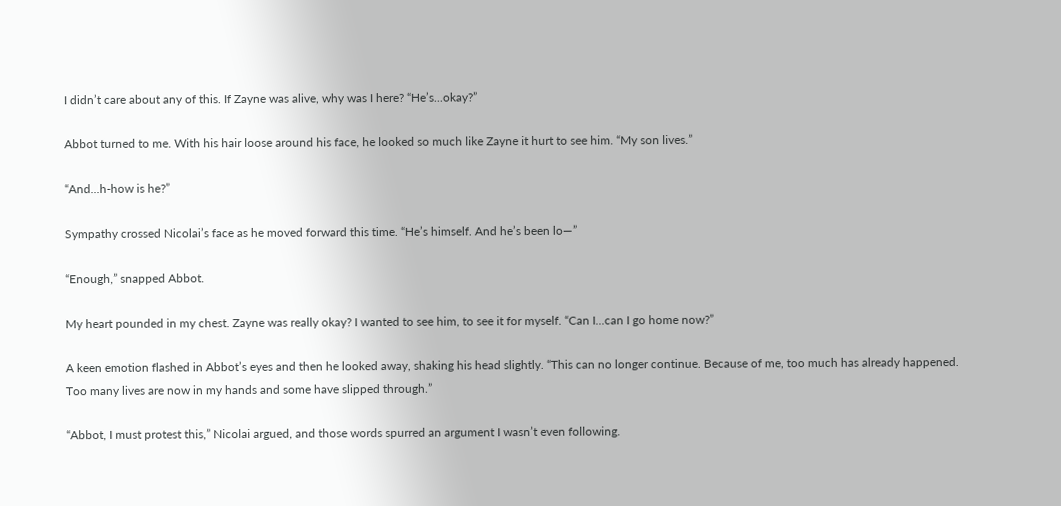I didn’t care about any of this. If Zayne was alive, why was I here? “He’s...okay?”

Abbot turned to me. With his hair loose around his face, he looked so much like Zayne it hurt to see him. “My son lives.”

“And...h-how is he?”

Sympathy crossed Nicolai’s face as he moved forward this time. “He’s himself. And he’s been lo—”

“Enough,” snapped Abbot.

My heart pounded in my chest. Zayne was really okay? I wanted to see him, to see it for myself. “Can I...can I go home now?”

A keen emotion flashed in Abbot’s eyes and then he looked away, shaking his head slightly. “This can no longer continue. Because of me, too much has already happened. Too many lives are now in my hands and some have slipped through.”

“Abbot, I must protest this,” Nicolai argued, and those words spurred an argument I wasn’t even following.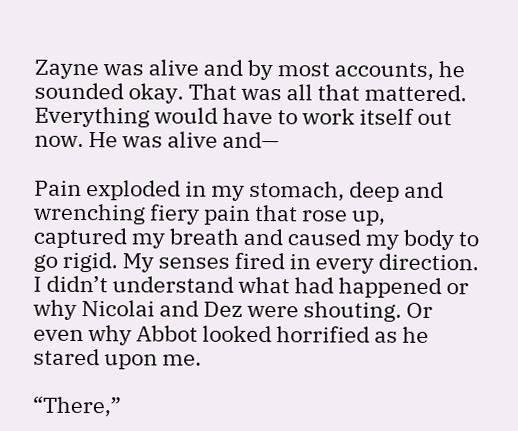Zayne was alive and by most accounts, he sounded okay. That was all that mattered. Everything would have to work itself out now. He was alive and—

Pain exploded in my stomach, deep and wrenching fiery pain that rose up, captured my breath and caused my body to go rigid. My senses fired in every direction. I didn’t understand what had happened or why Nicolai and Dez were shouting. Or even why Abbot looked horrified as he stared upon me.

“There,”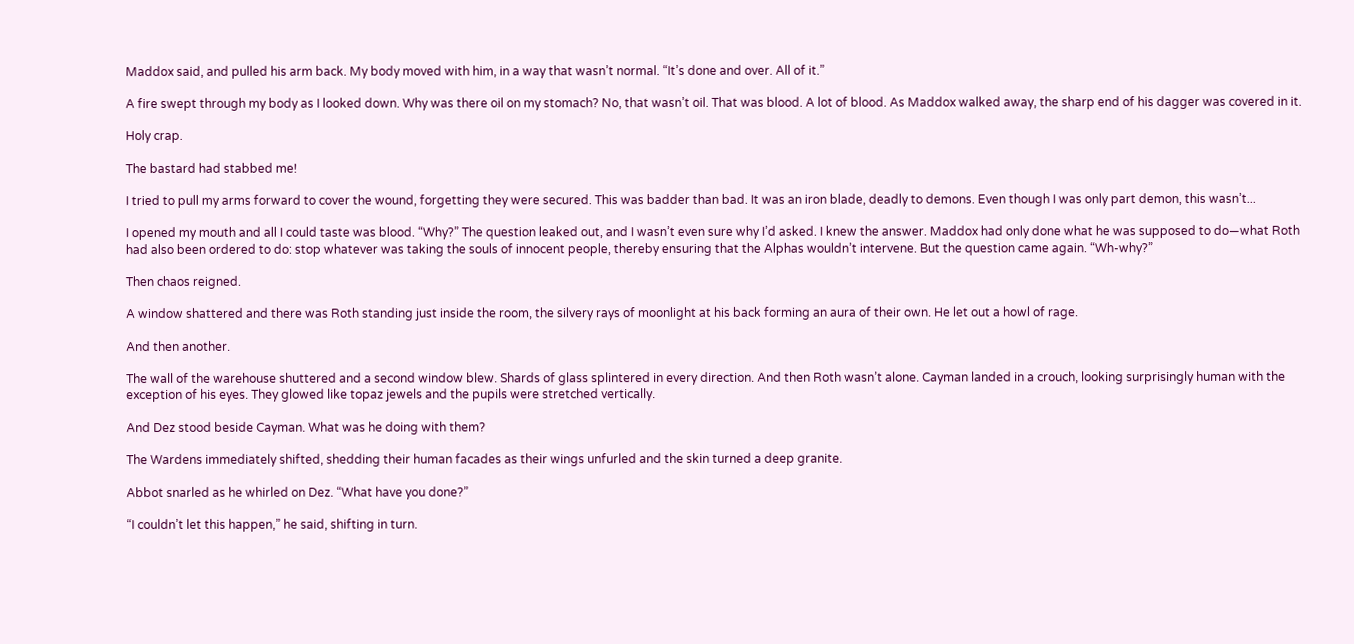Maddox said, and pulled his arm back. My body moved with him, in a way that wasn’t normal. “It’s done and over. All of it.”

A fire swept through my body as I looked down. Why was there oil on my stomach? No, that wasn’t oil. That was blood. A lot of blood. As Maddox walked away, the sharp end of his dagger was covered in it.

Holy crap.

The bastard had stabbed me!

I tried to pull my arms forward to cover the wound, forgetting they were secured. This was badder than bad. It was an iron blade, deadly to demons. Even though I was only part demon, this wasn’t...

I opened my mouth and all I could taste was blood. “Why?” The question leaked out, and I wasn’t even sure why I’d asked. I knew the answer. Maddox had only done what he was supposed to do—what Roth had also been ordered to do: stop whatever was taking the souls of innocent people, thereby ensuring that the Alphas wouldn’t intervene. But the question came again. “Wh-why?”

Then chaos reigned.

A window shattered and there was Roth standing just inside the room, the silvery rays of moonlight at his back forming an aura of their own. He let out a howl of rage.

And then another.

The wall of the warehouse shuttered and a second window blew. Shards of glass splintered in every direction. And then Roth wasn’t alone. Cayman landed in a crouch, looking surprisingly human with the exception of his eyes. They glowed like topaz jewels and the pupils were stretched vertically.

And Dez stood beside Cayman. What was he doing with them?

The Wardens immediately shifted, shedding their human facades as their wings unfurled and the skin turned a deep granite.

Abbot snarled as he whirled on Dez. “What have you done?”

“I couldn’t let this happen,” he said, shifting in turn.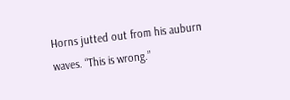Horns jutted out from his auburn waves. “This is wrong.”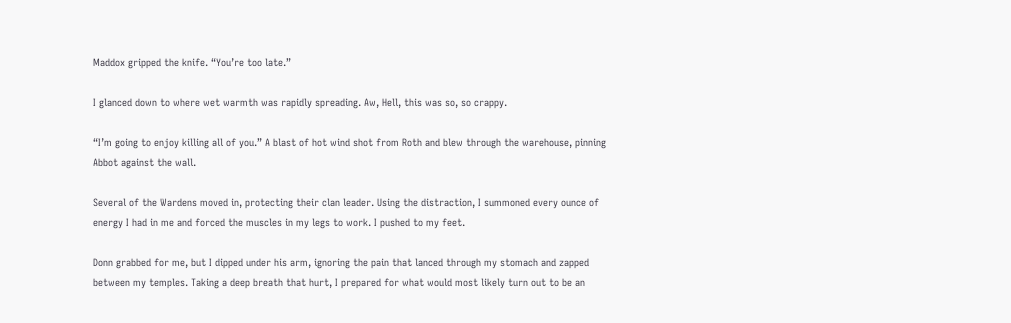Maddox gripped the knife. “You’re too late.”

I glanced down to where wet warmth was rapidly spreading. Aw, Hell, this was so, so crappy.

“I’m going to enjoy killing all of you.” A blast of hot wind shot from Roth and blew through the warehouse, pinning Abbot against the wall.

Several of the Wardens moved in, protecting their clan leader. Using the distraction, I summoned every ounce of energy I had in me and forced the muscles in my legs to work. I pushed to my feet.

Donn grabbed for me, but I dipped under his arm, ignoring the pain that lanced through my stomach and zapped between my temples. Taking a deep breath that hurt, I prepared for what would most likely turn out to be an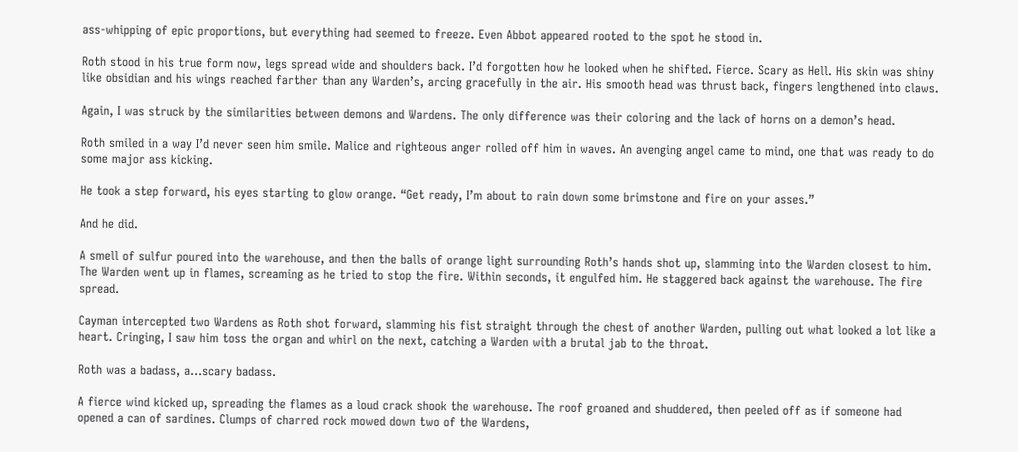ass-whipping of epic proportions, but everything had seemed to freeze. Even Abbot appeared rooted to the spot he stood in.

Roth stood in his true form now, legs spread wide and shoulders back. I’d forgotten how he looked when he shifted. Fierce. Scary as Hell. His skin was shiny like obsidian and his wings reached farther than any Warden’s, arcing gracefully in the air. His smooth head was thrust back, fingers lengthened into claws.

Again, I was struck by the similarities between demons and Wardens. The only difference was their coloring and the lack of horns on a demon’s head.

Roth smiled in a way I’d never seen him smile. Malice and righteous anger rolled off him in waves. An avenging angel came to mind, one that was ready to do some major ass kicking.

He took a step forward, his eyes starting to glow orange. “Get ready, I’m about to rain down some brimstone and fire on your asses.”

And he did.

A smell of sulfur poured into the warehouse, and then the balls of orange light surrounding Roth’s hands shot up, slamming into the Warden closest to him. The Warden went up in flames, screaming as he tried to stop the fire. Within seconds, it engulfed him. He staggered back against the warehouse. The fire spread.

Cayman intercepted two Wardens as Roth shot forward, slamming his fist straight through the chest of another Warden, pulling out what looked a lot like a heart. Cringing, I saw him toss the organ and whirl on the next, catching a Warden with a brutal jab to the throat.

Roth was a badass, a...scary badass.

A fierce wind kicked up, spreading the flames as a loud crack shook the warehouse. The roof groaned and shuddered, then peeled off as if someone had opened a can of sardines. Clumps of charred rock mowed down two of the Wardens,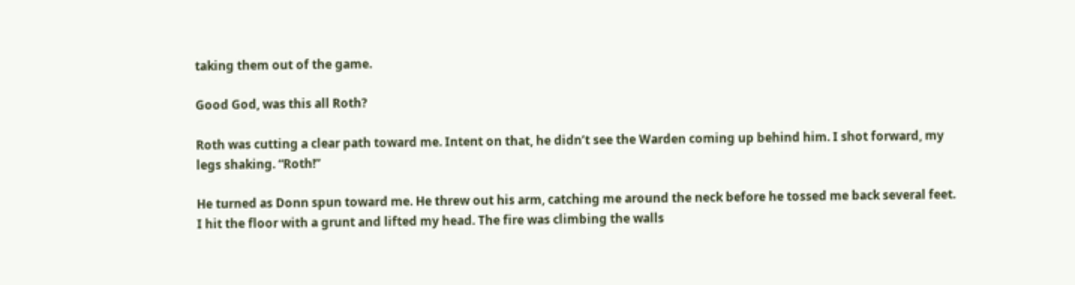taking them out of the game.

Good God, was this all Roth?

Roth was cutting a clear path toward me. Intent on that, he didn’t see the Warden coming up behind him. I shot forward, my legs shaking. “Roth!”

He turned as Donn spun toward me. He threw out his arm, catching me around the neck before he tossed me back several feet. I hit the floor with a grunt and lifted my head. The fire was climbing the walls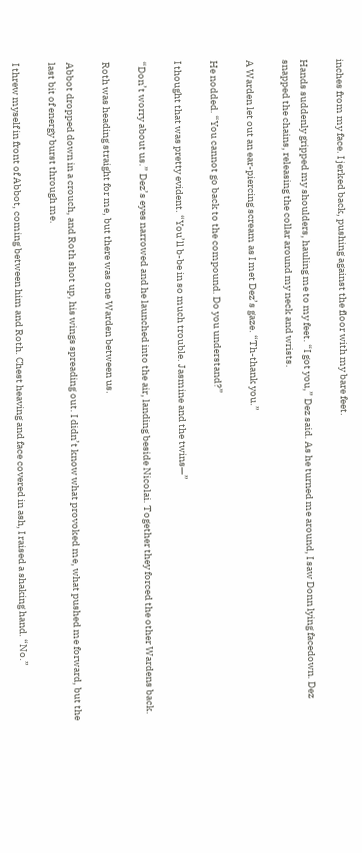inches from my face. I jerked back, pushing against the floor with my bare feet.

Hands suddenly gripped my shoulders, hauling me to my feet. “I got you,” Dez said. As he turned me around, I saw Donn lying facedown. Dez snapped the chains, releasing the collar around my neck and wrists.

A Warden let out an ear-piercing scream as I met Dez’s gaze. “Th-thank you.”

He nodded. “You cannot go back to the compound. Do you understand?”

I thought that was pretty evident. “You’ll b-be in so much trouble. Jasmine and the twins—”

“Don’t worry about us.” Dez’s eyes narrowed and he launched into the air, landing beside Nicolai. Together they forced the other Wardens back.

Roth was heading straight for me, but there was one Warden between us.

Abbot dropped down in a crouch, and Roth shot up, his wings spreading out. I didn’t know what provoked me, what pushed me forward, but the last bit of energy burst through me.

I threw myself in front of Abbot, coming between him and Roth. Chest heaving and face covered in ash, I raised a shaking hand. “No.”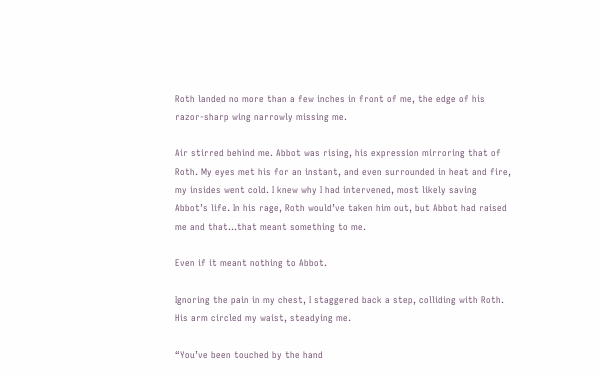Roth landed no more than a few inches in front of me, the edge of his razor-sharp wing narrowly missing me.

Air stirred behind me. Abbot was rising, his expression mirroring that of Roth. My eyes met his for an instant, and even surrounded in heat and fire, my insides went cold. I knew why I had intervened, most likely saving Abbot’s life. In his rage, Roth would’ve taken him out, but Abbot had raised me and that...that meant something to me.

Even if it meant nothing to Abbot.

Ignoring the pain in my chest, I staggered back a step, colliding with Roth. His arm circled my waist, steadying me.

“You’ve been touched by the hand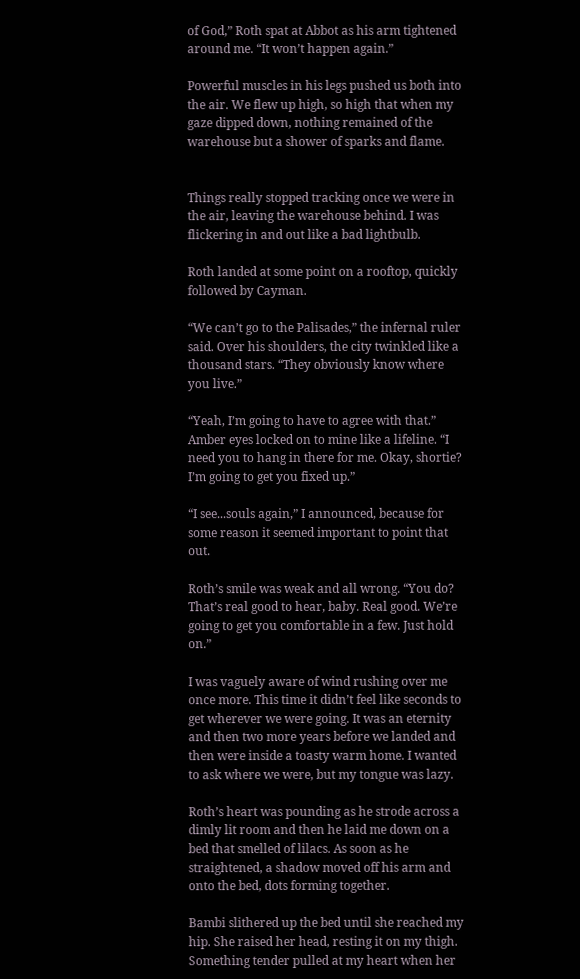of God,” Roth spat at Abbot as his arm tightened around me. “It won’t happen again.”

Powerful muscles in his legs pushed us both into the air. We flew up high, so high that when my gaze dipped down, nothing remained of the warehouse but a shower of sparks and flame.


Things really stopped tracking once we were in the air, leaving the warehouse behind. I was flickering in and out like a bad lightbulb.

Roth landed at some point on a rooftop, quickly followed by Cayman.

“We can’t go to the Palisades,” the infernal ruler said. Over his shoulders, the city twinkled like a thousand stars. “They obviously know where you live.”

“Yeah, I’m going to have to agree with that.” Amber eyes locked on to mine like a lifeline. “I need you to hang in there for me. Okay, shortie? I’m going to get you fixed up.”

“I see...souls again,” I announced, because for some reason it seemed important to point that out.

Roth’s smile was weak and all wrong. “You do? That’s real good to hear, baby. Real good. We’re going to get you comfortable in a few. Just hold on.”

I was vaguely aware of wind rushing over me once more. This time it didn’t feel like seconds to get wherever we were going. It was an eternity and then two more years before we landed and then were inside a toasty warm home. I wanted to ask where we were, but my tongue was lazy.

Roth’s heart was pounding as he strode across a dimly lit room and then he laid me down on a bed that smelled of lilacs. As soon as he straightened, a shadow moved off his arm and onto the bed, dots forming together.

Bambi slithered up the bed until she reached my hip. She raised her head, resting it on my thigh. Something tender pulled at my heart when her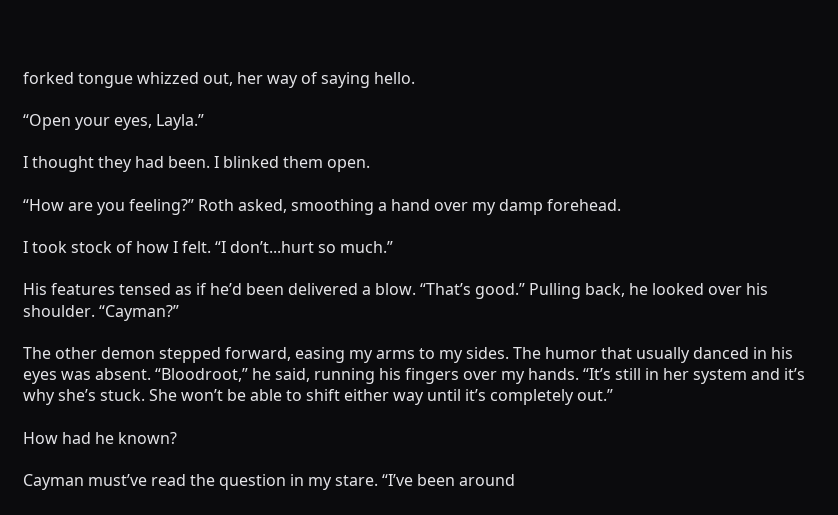forked tongue whizzed out, her way of saying hello.

“Open your eyes, Layla.”

I thought they had been. I blinked them open.

“How are you feeling?” Roth asked, smoothing a hand over my damp forehead.

I took stock of how I felt. “I don’t...hurt so much.”

His features tensed as if he’d been delivered a blow. “That’s good.” Pulling back, he looked over his shoulder. “Cayman?”

The other demon stepped forward, easing my arms to my sides. The humor that usually danced in his eyes was absent. “Bloodroot,” he said, running his fingers over my hands. “It’s still in her system and it’s why she’s stuck. She won’t be able to shift either way until it’s completely out.”

How had he known?

Cayman must’ve read the question in my stare. “I’ve been around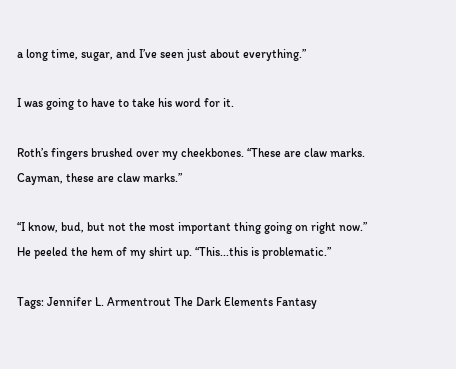a long time, sugar, and I’ve seen just about everything.”

I was going to have to take his word for it.

Roth’s fingers brushed over my cheekbones. “These are claw marks. Cayman, these are claw marks.”

“I know, bud, but not the most important thing going on right now.” He peeled the hem of my shirt up. “This...this is problematic.”

Tags: Jennifer L. Armentrout The Dark Elements Fantasy